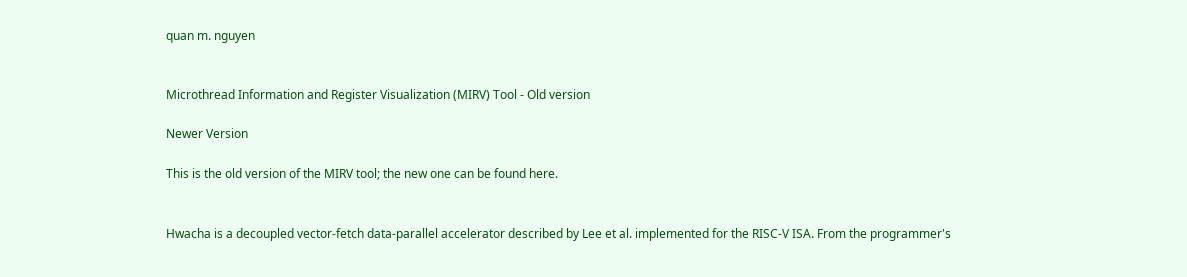quan m. nguyen


Microthread Information and Register Visualization (MIRV) Tool - Old version

Newer Version

This is the old version of the MIRV tool; the new one can be found here.


Hwacha is a decoupled vector-fetch data-parallel accelerator described by Lee et al. implemented for the RISC-V ISA. From the programmer's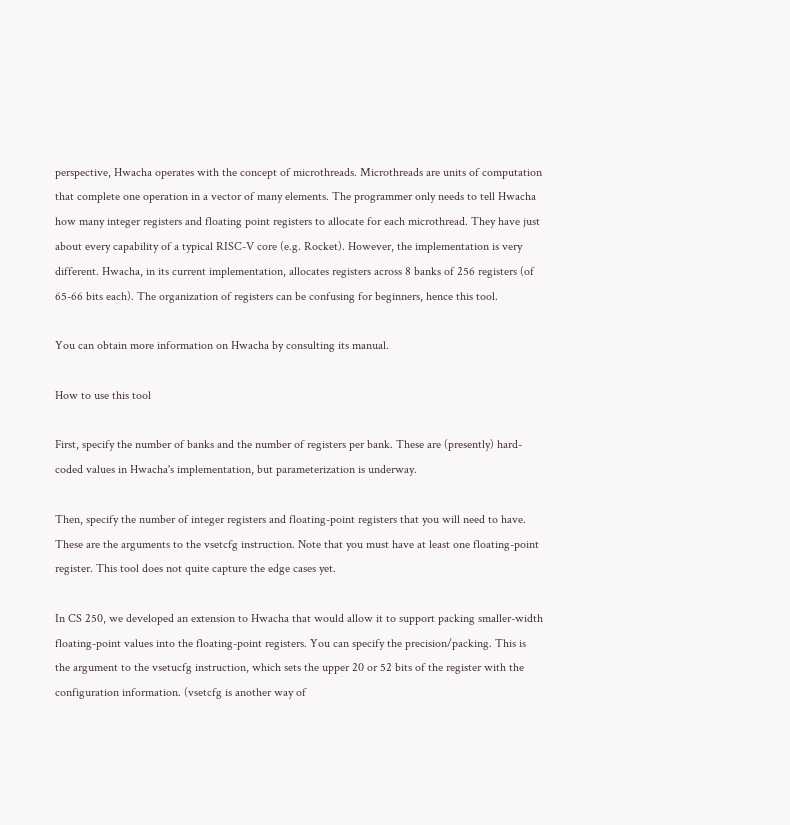perspective, Hwacha operates with the concept of microthreads. Microthreads are units of computation that complete one operation in a vector of many elements. The programmer only needs to tell Hwacha how many integer registers and floating point registers to allocate for each microthread. They have just about every capability of a typical RISC-V core (e.g. Rocket). However, the implementation is very different. Hwacha, in its current implementation, allocates registers across 8 banks of 256 registers (of 65-66 bits each). The organization of registers can be confusing for beginners, hence this tool.

You can obtain more information on Hwacha by consulting its manual.

How to use this tool

First, specify the number of banks and the number of registers per bank. These are (presently) hard-coded values in Hwacha's implementation, but parameterization is underway.

Then, specify the number of integer registers and floating-point registers that you will need to have. These are the arguments to the vsetcfg instruction. Note that you must have at least one floating-point register. This tool does not quite capture the edge cases yet.

In CS 250, we developed an extension to Hwacha that would allow it to support packing smaller-width floating-point values into the floating-point registers. You can specify the precision/packing. This is the argument to the vsetucfg instruction, which sets the upper 20 or 52 bits of the register with the configuration information. (vsetcfg is another way of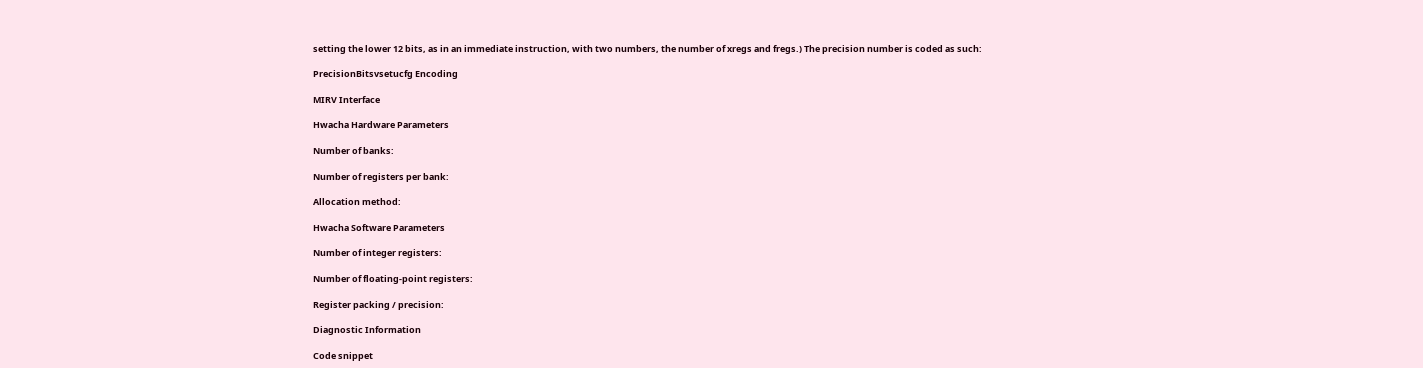setting the lower 12 bits, as in an immediate instruction, with two numbers, the number of xregs and fregs.) The precision number is coded as such:

PrecisionBitsvsetucfg Encoding

MIRV Interface

Hwacha Hardware Parameters

Number of banks:

Number of registers per bank:

Allocation method:

Hwacha Software Parameters

Number of integer registers:

Number of floating-point registers:

Register packing / precision:

Diagnostic Information

Code snippet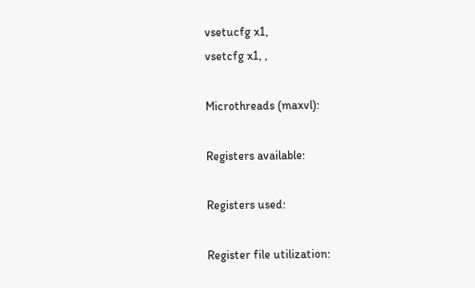vsetucfg x1,
vsetcfg x1, ,

Microthreads (maxvl):

Registers available:

Registers used:

Register file utilization: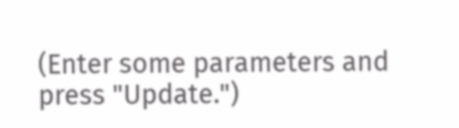(Enter some parameters and press "Update.")